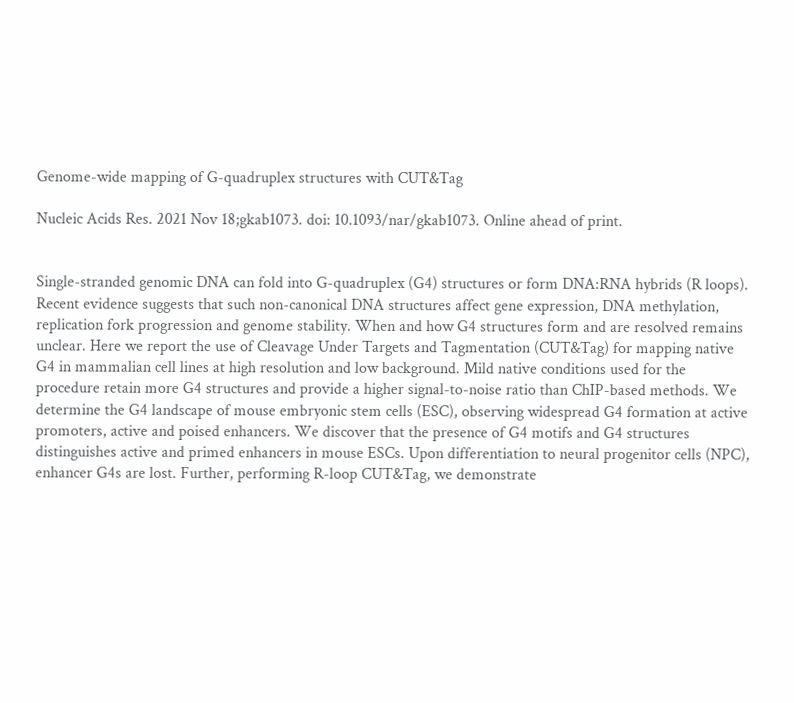Genome-wide mapping of G-quadruplex structures with CUT&Tag

Nucleic Acids Res. 2021 Nov 18;gkab1073. doi: 10.1093/nar/gkab1073. Online ahead of print.


Single-stranded genomic DNA can fold into G-quadruplex (G4) structures or form DNA:RNA hybrids (R loops). Recent evidence suggests that such non-canonical DNA structures affect gene expression, DNA methylation, replication fork progression and genome stability. When and how G4 structures form and are resolved remains unclear. Here we report the use of Cleavage Under Targets and Tagmentation (CUT&Tag) for mapping native G4 in mammalian cell lines at high resolution and low background. Mild native conditions used for the procedure retain more G4 structures and provide a higher signal-to-noise ratio than ChIP-based methods. We determine the G4 landscape of mouse embryonic stem cells (ESC), observing widespread G4 formation at active promoters, active and poised enhancers. We discover that the presence of G4 motifs and G4 structures distinguishes active and primed enhancers in mouse ESCs. Upon differentiation to neural progenitor cells (NPC), enhancer G4s are lost. Further, performing R-loop CUT&Tag, we demonstrate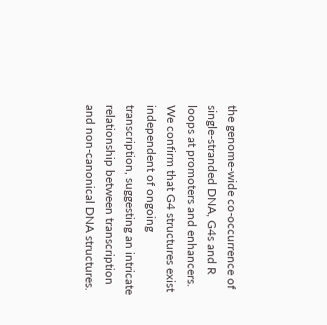the genome-wide co-occurrence of single-stranded DNA, G4s and R loops at promoters and enhancers. We confirm that G4 structures exist independent of ongoing transcription, suggesting an intricate relationship between transcription and non-canonical DNA structures.